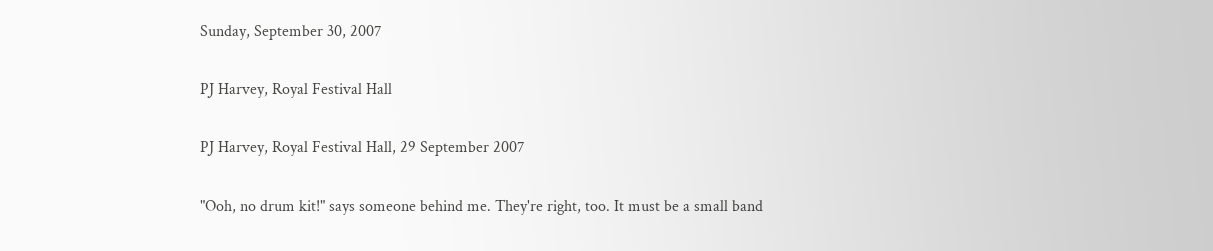Sunday, September 30, 2007

PJ Harvey, Royal Festival Hall

PJ Harvey, Royal Festival Hall, 29 September 2007

"Ooh, no drum kit!" says someone behind me. They're right, too. It must be a small band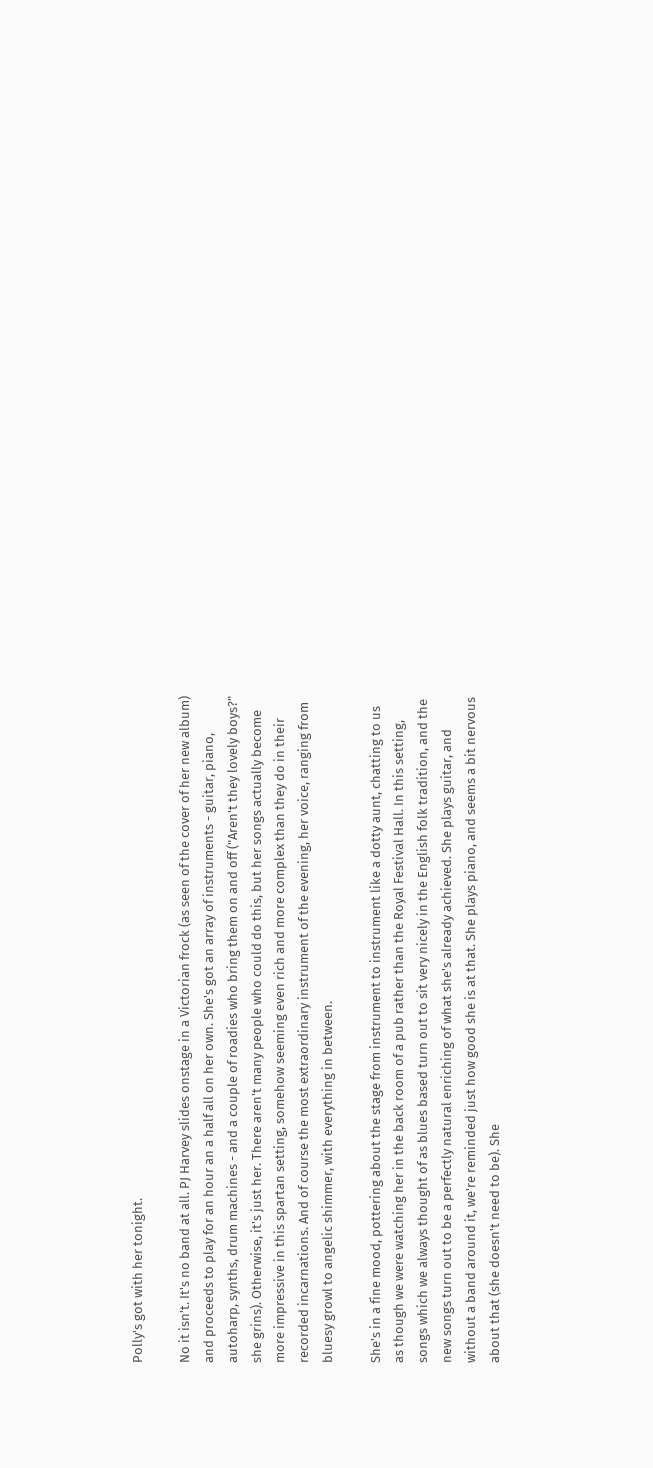Polly's got with her tonight.

No it isn't. It's no band at all. PJ Harvey slides onstage in a Victorian frock (as seen of the cover of her new album) and proceeds to play for an hour an a half all on her own. She's got an array of instruments - guitar, piano, autoharp, synths, drum machines - and a couple of roadies who bring them on and off ("Aren't they lovely boys?" she grins). Otherwise, it's just her. There aren't many people who could do this, but her songs actually become more impressive in this spartan setting, somehow seeming even rich and more complex than they do in their recorded incarnations. And of course the most extraordinary instrument of the evening, her voice, ranging from bluesy growl to angelic shimmer, with everything in between.

She's in a fine mood, pottering about the stage from instrument to instrument like a dotty aunt, chatting to us as though we were watching her in the back room of a pub rather than the Royal Festival Hall. In this setting, songs which we always thought of as blues based turn out to sit very nicely in the English folk tradition, and the new songs turn out to be a perfectly natural enriching of what she's already achieved. She plays guitar, and without a band around it, we're reminded just how good she is at that. She plays piano, and seems a bit nervous about that (she doesn't need to be). She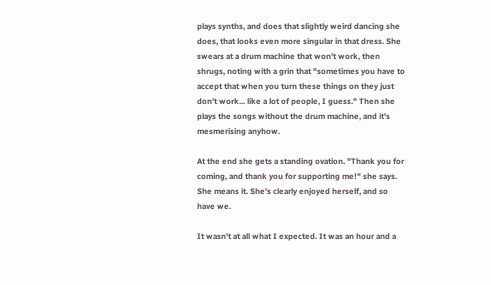plays synths, and does that slightly weird dancing she does, that looks even more singular in that dress. She swears at a drum machine that won't work, then shrugs, noting with a grin that "sometimes you have to accept that when you turn these things on they just don't work... like a lot of people, I guess." Then she plays the songs without the drum machine, and it's mesmerising anyhow.

At the end she gets a standing ovation. "Thank you for coming, and thank you for supporting me!" she says. She means it. She's clearly enjoyed herself, and so have we.

It wasn't at all what I expected. It was an hour and a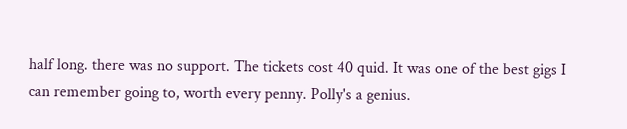half long. there was no support. The tickets cost 40 quid. It was one of the best gigs I can remember going to, worth every penny. Polly's a genius.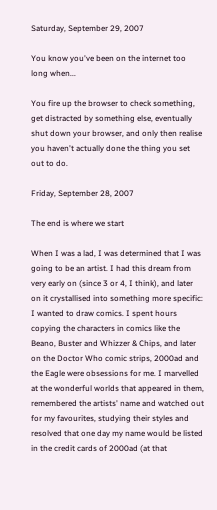Saturday, September 29, 2007

You know you've been on the internet too long when...

You fire up the browser to check something, get distracted by something else, eventually shut down your browser, and only then realise you haven't actually done the thing you set out to do.

Friday, September 28, 2007

The end is where we start

When I was a lad, I was determined that I was going to be an artist. I had this dream from very early on (since 3 or 4, I think), and later on it crystallised into something more specific: I wanted to draw comics. I spent hours copying the characters in comics like the Beano, Buster and Whizzer & Chips, and later on the Doctor Who comic strips, 2000ad and the Eagle were obsessions for me. I marvelled at the wonderful worlds that appeared in them, remembered the artists' name and watched out for my favourites, studying their styles and resolved that one day my name would be listed in the credit cards of 2000ad (at that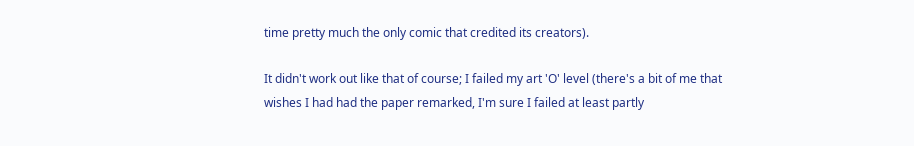time pretty much the only comic that credited its creators).

It didn't work out like that of course; I failed my art 'O' level (there's a bit of me that wishes I had had the paper remarked, I'm sure I failed at least partly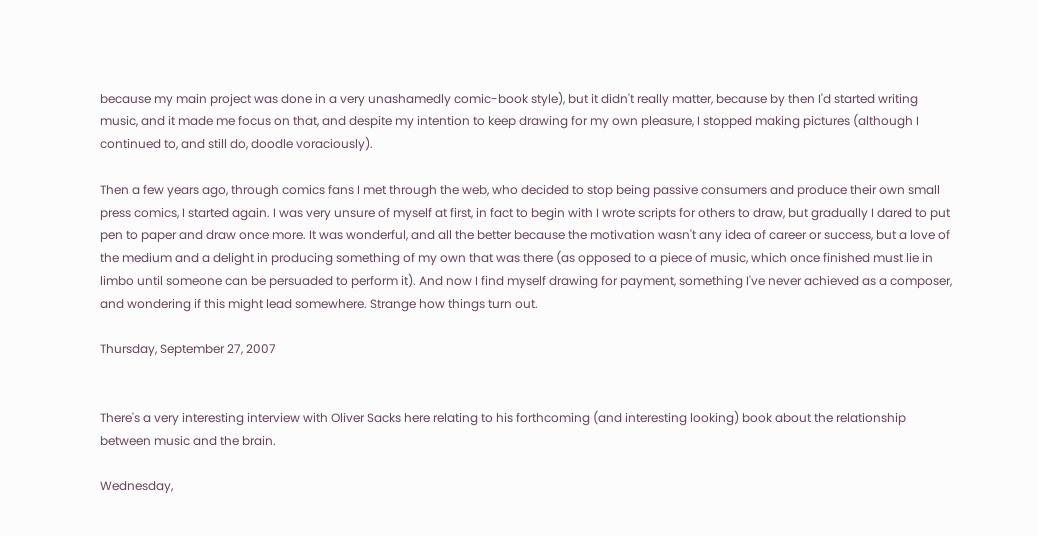because my main project was done in a very unashamedly comic-book style), but it didn't really matter, because by then I'd started writing music, and it made me focus on that, and despite my intention to keep drawing for my own pleasure, I stopped making pictures (although I continued to, and still do, doodle voraciously).

Then a few years ago, through comics fans I met through the web, who decided to stop being passive consumers and produce their own small press comics, I started again. I was very unsure of myself at first, in fact to begin with I wrote scripts for others to draw, but gradually I dared to put pen to paper and draw once more. It was wonderful, and all the better because the motivation wasn't any idea of career or success, but a love of the medium and a delight in producing something of my own that was there (as opposed to a piece of music, which once finished must lie in limbo until someone can be persuaded to perform it). And now I find myself drawing for payment, something I've never achieved as a composer, and wondering if this might lead somewhere. Strange how things turn out.

Thursday, September 27, 2007


There's a very interesting interview with Oliver Sacks here relating to his forthcoming (and interesting looking) book about the relationship between music and the brain.

Wednesday,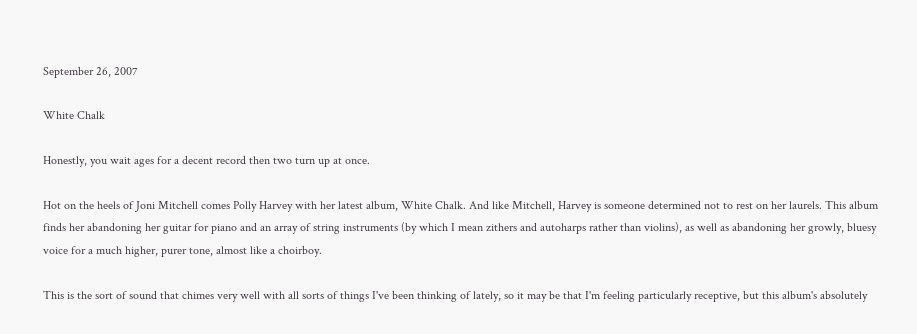September 26, 2007

White Chalk

Honestly, you wait ages for a decent record then two turn up at once.

Hot on the heels of Joni Mitchell comes Polly Harvey with her latest album, White Chalk. And like Mitchell, Harvey is someone determined not to rest on her laurels. This album finds her abandoning her guitar for piano and an array of string instruments (by which I mean zithers and autoharps rather than violins), as well as abandoning her growly, bluesy voice for a much higher, purer tone, almost like a choirboy.

This is the sort of sound that chimes very well with all sorts of things I've been thinking of lately, so it may be that I'm feeling particularly receptive, but this album's absolutely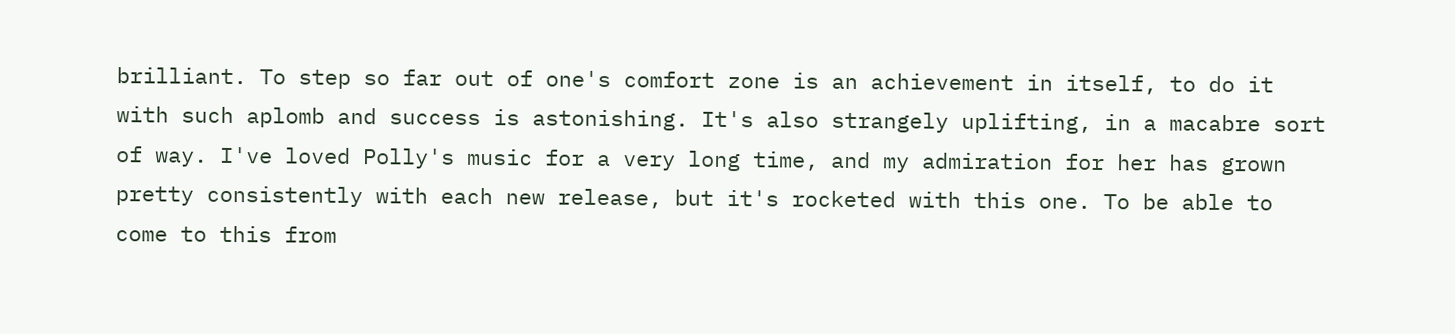brilliant. To step so far out of one's comfort zone is an achievement in itself, to do it with such aplomb and success is astonishing. It's also strangely uplifting, in a macabre sort of way. I've loved Polly's music for a very long time, and my admiration for her has grown pretty consistently with each new release, but it's rocketed with this one. To be able to come to this from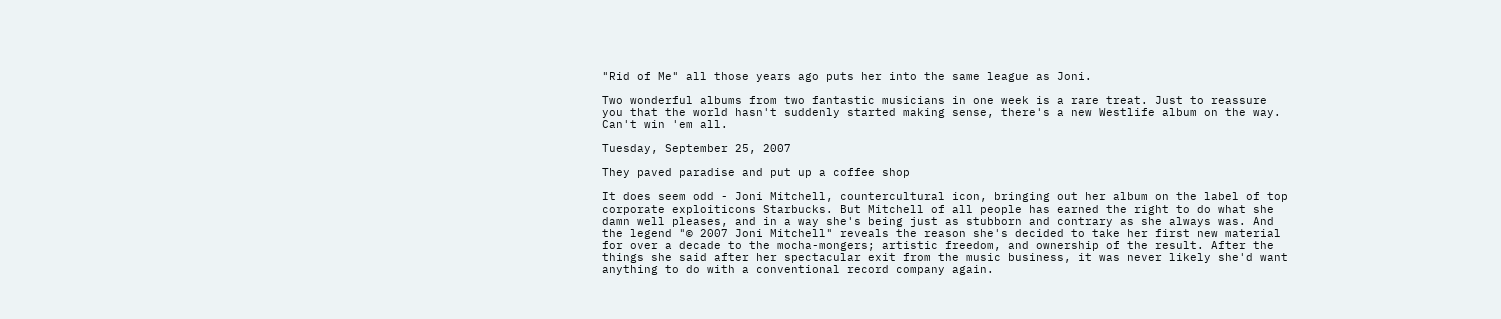"Rid of Me" all those years ago puts her into the same league as Joni.

Two wonderful albums from two fantastic musicians in one week is a rare treat. Just to reassure you that the world hasn't suddenly started making sense, there's a new Westlife album on the way. Can't win 'em all.

Tuesday, September 25, 2007

They paved paradise and put up a coffee shop

It does seem odd - Joni Mitchell, countercultural icon, bringing out her album on the label of top corporate exploiticons Starbucks. But Mitchell of all people has earned the right to do what she damn well pleases, and in a way she's being just as stubborn and contrary as she always was. And the legend "© 2007 Joni Mitchell" reveals the reason she's decided to take her first new material for over a decade to the mocha-mongers; artistic freedom, and ownership of the result. After the things she said after her spectacular exit from the music business, it was never likely she'd want anything to do with a conventional record company again.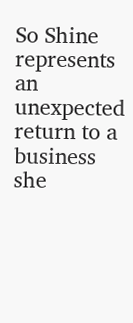So Shine represents an unexpected return to a business she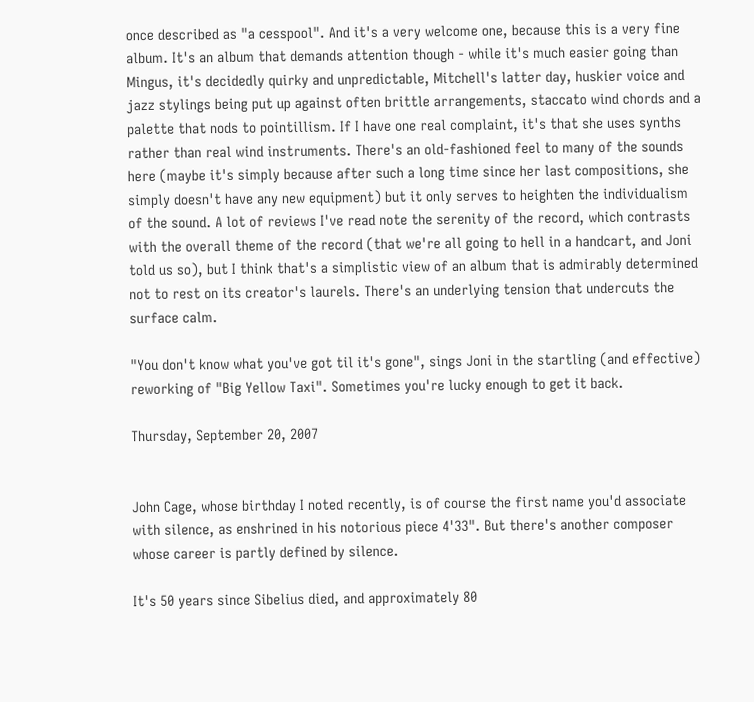once described as "a cesspool". And it's a very welcome one, because this is a very fine album. It's an album that demands attention though - while it's much easier going than Mingus, it's decidedly quirky and unpredictable, Mitchell's latter day, huskier voice and jazz stylings being put up against often brittle arrangements, staccato wind chords and a palette that nods to pointillism. If I have one real complaint, it's that she uses synths rather than real wind instruments. There's an old-fashioned feel to many of the sounds here (maybe it's simply because after such a long time since her last compositions, she simply doesn't have any new equipment) but it only serves to heighten the individualism of the sound. A lot of reviews I've read note the serenity of the record, which contrasts with the overall theme of the record (that we're all going to hell in a handcart, and Joni told us so), but I think that's a simplistic view of an album that is admirably determined not to rest on its creator's laurels. There's an underlying tension that undercuts the surface calm.

"You don't know what you've got til it's gone", sings Joni in the startling (and effective) reworking of "Big Yellow Taxi". Sometimes you're lucky enough to get it back.

Thursday, September 20, 2007


John Cage, whose birthday I noted recently, is of course the first name you'd associate with silence, as enshrined in his notorious piece 4'33". But there's another composer whose career is partly defined by silence.

It's 50 years since Sibelius died, and approximately 80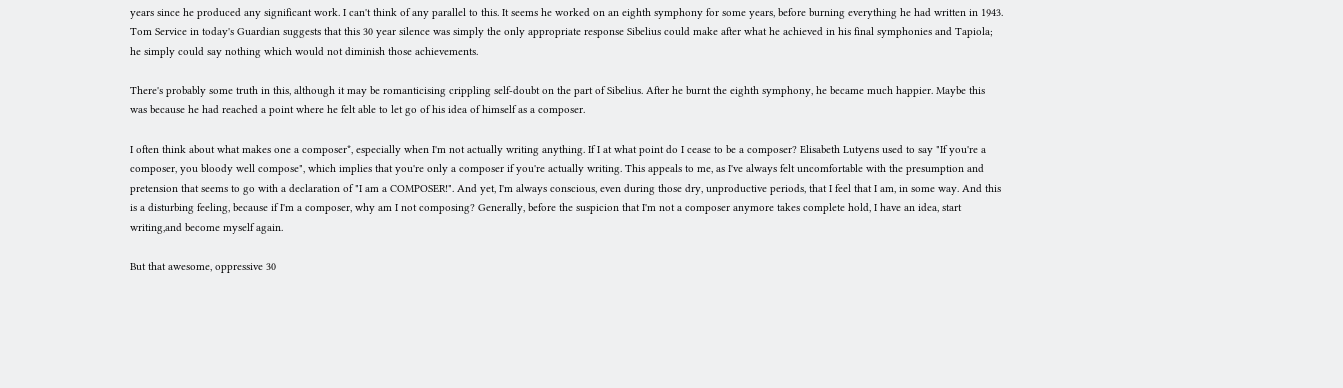years since he produced any significant work. I can't think of any parallel to this. It seems he worked on an eighth symphony for some years, before burning everything he had written in 1943. Tom Service in today's Guardian suggests that this 30 year silence was simply the only appropriate response Sibelius could make after what he achieved in his final symphonies and Tapiola; he simply could say nothing which would not diminish those achievements.

There's probably some truth in this, although it may be romanticising crippling self-doubt on the part of Sibelius. After he burnt the eighth symphony, he became much happier. Maybe this was because he had reached a point where he felt able to let go of his idea of himself as a composer.

I often think about what makes one a composer*, especially when I'm not actually writing anything. If I at what point do I cease to be a composer? Elisabeth Lutyens used to say "If you're a composer, you bloody well compose", which implies that you're only a composer if you're actually writing. This appeals to me, as I've always felt uncomfortable with the presumption and pretension that seems to go with a declaration of "I am a COMPOSER!". And yet, I'm always conscious, even during those dry, unproductive periods, that I feel that I am, in some way. And this is a disturbing feeling, because if I'm a composer, why am I not composing? Generally, before the suspicion that I'm not a composer anymore takes complete hold, I have an idea, start writing,and become myself again.

But that awesome, oppressive 30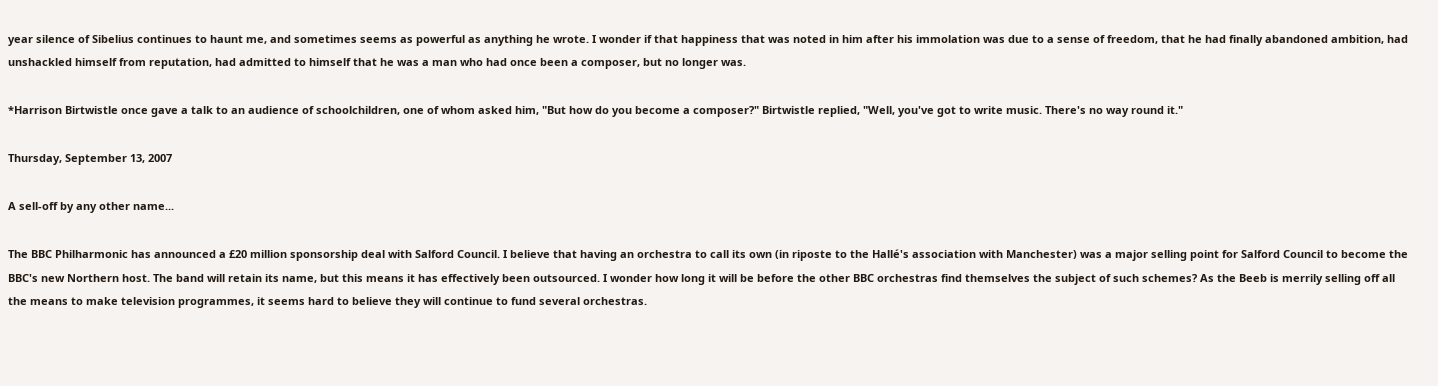year silence of Sibelius continues to haunt me, and sometimes seems as powerful as anything he wrote. I wonder if that happiness that was noted in him after his immolation was due to a sense of freedom, that he had finally abandoned ambition, had unshackled himself from reputation, had admitted to himself that he was a man who had once been a composer, but no longer was.

*Harrison Birtwistle once gave a talk to an audience of schoolchildren, one of whom asked him, "But how do you become a composer?" Birtwistle replied, "Well, you've got to write music. There's no way round it."

Thursday, September 13, 2007

A sell-off by any other name...

The BBC Philharmonic has announced a £20 million sponsorship deal with Salford Council. I believe that having an orchestra to call its own (in riposte to the Hallé's association with Manchester) was a major selling point for Salford Council to become the BBC's new Northern host. The band will retain its name, but this means it has effectively been outsourced. I wonder how long it will be before the other BBC orchestras find themselves the subject of such schemes? As the Beeb is merrily selling off all the means to make television programmes, it seems hard to believe they will continue to fund several orchestras.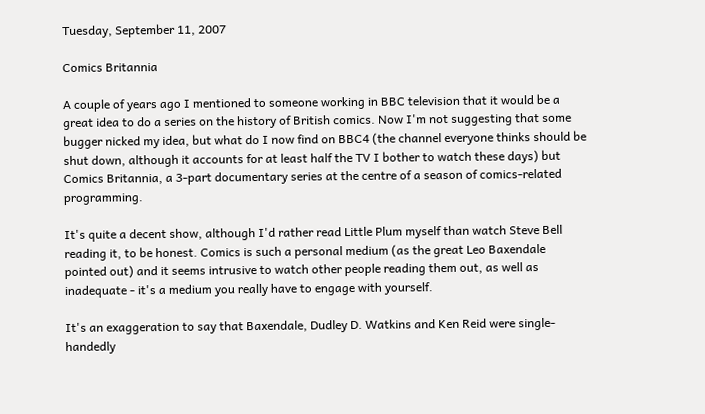Tuesday, September 11, 2007

Comics Britannia

A couple of years ago I mentioned to someone working in BBC television that it would be a great idea to do a series on the history of British comics. Now I'm not suggesting that some bugger nicked my idea, but what do I now find on BBC4 (the channel everyone thinks should be shut down, although it accounts for at least half the TV I bother to watch these days) but Comics Britannia, a 3-part documentary series at the centre of a season of comics-related programming.

It's quite a decent show, although I'd rather read Little Plum myself than watch Steve Bell reading it, to be honest. Comics is such a personal medium (as the great Leo Baxendale pointed out) and it seems intrusive to watch other people reading them out, as well as inadequate - it's a medium you really have to engage with yourself.

It's an exaggeration to say that Baxendale, Dudley D. Watkins and Ken Reid were single-handedly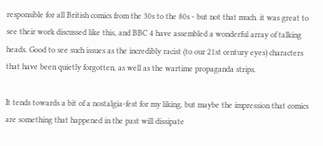responsible for all British comics from the 30s to the 80s - but not that much. it was great to see their work discussed like this, and BBC 4 have assembled a wonderful array of talking heads. Good to see such issues as the incredibly racist (to our 21st century eyes) characters that have been quietly forgotten, as well as the wartime propaganda strips.

It tends towards a bit of a nostalgia-fest for my liking, but maybe the impression that comics are something that happened in the past will dissipate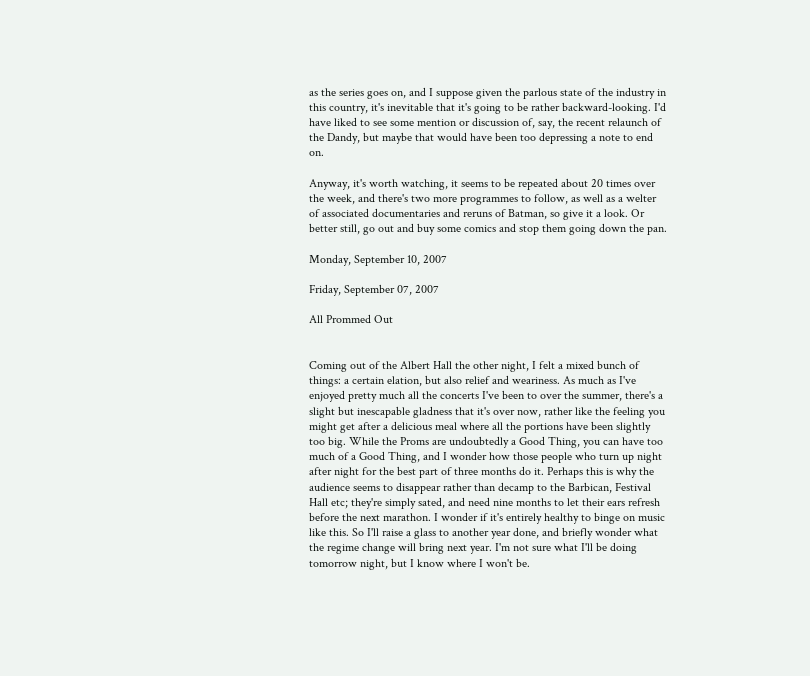as the series goes on, and I suppose given the parlous state of the industry in this country, it's inevitable that it's going to be rather backward-looking. I'd have liked to see some mention or discussion of, say, the recent relaunch of the Dandy, but maybe that would have been too depressing a note to end on.

Anyway, it's worth watching, it seems to be repeated about 20 times over the week, and there's two more programmes to follow, as well as a welter of associated documentaries and reruns of Batman, so give it a look. Or better still, go out and buy some comics and stop them going down the pan.

Monday, September 10, 2007

Friday, September 07, 2007

All Prommed Out


Coming out of the Albert Hall the other night, I felt a mixed bunch of things: a certain elation, but also relief and weariness. As much as I've enjoyed pretty much all the concerts I've been to over the summer, there's a slight but inescapable gladness that it's over now, rather like the feeling you might get after a delicious meal where all the portions have been slightly too big. While the Proms are undoubtedly a Good Thing, you can have too much of a Good Thing, and I wonder how those people who turn up night after night for the best part of three months do it. Perhaps this is why the audience seems to disappear rather than decamp to the Barbican, Festival Hall etc; they're simply sated, and need nine months to let their ears refresh before the next marathon. I wonder if it's entirely healthy to binge on music like this. So I'll raise a glass to another year done, and briefly wonder what the regime change will bring next year. I'm not sure what I'll be doing tomorrow night, but I know where I won't be.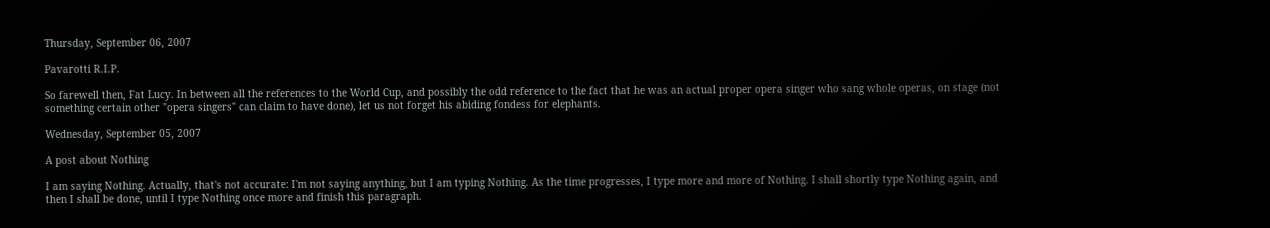Thursday, September 06, 2007

Pavarotti R.I.P.

So farewell then, Fat Lucy. In between all the references to the World Cup, and possibly the odd reference to the fact that he was an actual proper opera singer who sang whole operas, on stage (not something certain other "opera singers" can claim to have done), let us not forget his abiding fondess for elephants.

Wednesday, September 05, 2007

A post about Nothing

I am saying Nothing. Actually, that's not accurate: I'm not saying anything, but I am typing Nothing. As the time progresses, I type more and more of Nothing. I shall shortly type Nothing again, and then I shall be done, until I type Nothing once more and finish this paragraph.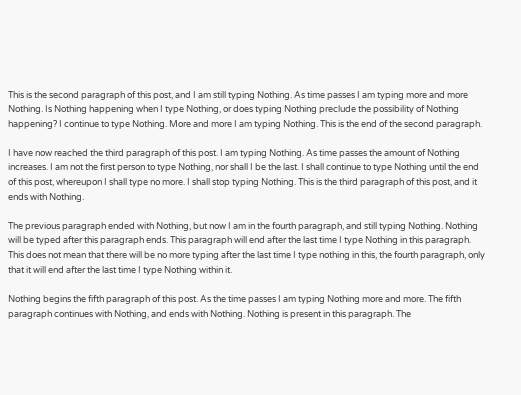This is the second paragraph of this post, and I am still typing Nothing. As time passes I am typing more and more Nothing. Is Nothing happening when I type Nothing, or does typing Nothing preclude the possibility of Nothing happening? I continue to type Nothing. More and more I am typing Nothing. This is the end of the second paragraph.

I have now reached the third paragraph of this post. I am typing Nothing. As time passes the amount of Nothing increases. I am not the first person to type Nothing, nor shall I be the last. I shall continue to type Nothing until the end of this post, whereupon I shall type no more. I shall stop typing Nothing. This is the third paragraph of this post, and it ends with Nothing.

The previous paragraph ended with Nothing, but now I am in the fourth paragraph, and still typing Nothing. Nothing will be typed after this paragraph ends. This paragraph will end after the last time I type Nothing in this paragraph. This does not mean that there will be no more typing after the last time I type nothing in this, the fourth paragraph, only that it will end after the last time I type Nothing within it.

Nothing begins the fifth paragraph of this post. As the time passes I am typing Nothing more and more. The fifth paragraph continues with Nothing, and ends with Nothing. Nothing is present in this paragraph. The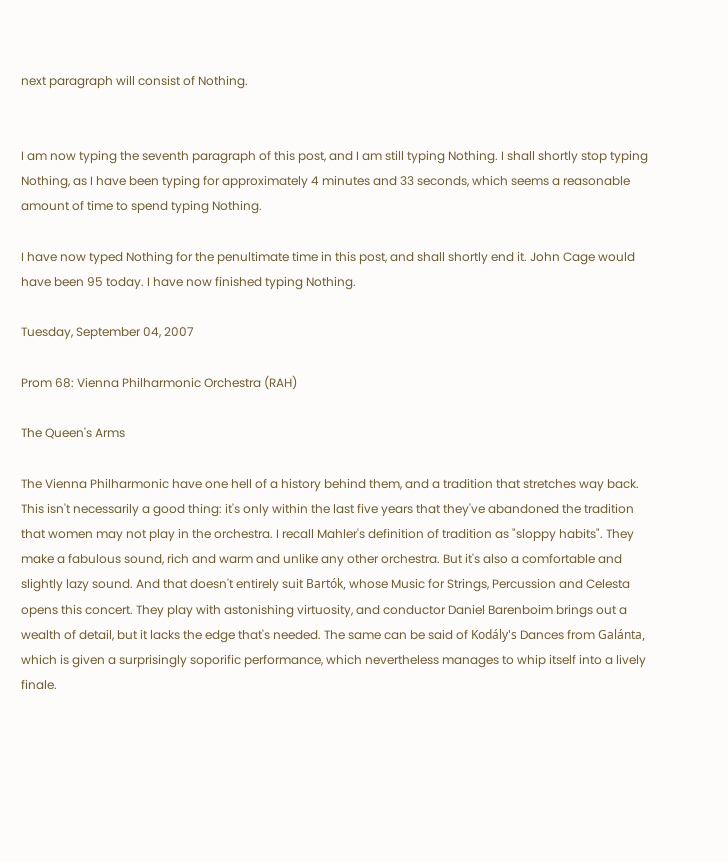next paragraph will consist of Nothing.


I am now typing the seventh paragraph of this post, and I am still typing Nothing. I shall shortly stop typing Nothing, as I have been typing for approximately 4 minutes and 33 seconds, which seems a reasonable amount of time to spend typing Nothing.

I have now typed Nothing for the penultimate time in this post, and shall shortly end it. John Cage would have been 95 today. I have now finished typing Nothing.

Tuesday, September 04, 2007

Prom 68: Vienna Philharmonic Orchestra (RAH)

The Queen's Arms

The Vienna Philharmonic have one hell of a history behind them, and a tradition that stretches way back. This isn't necessarily a good thing: it's only within the last five years that they've abandoned the tradition that women may not play in the orchestra. I recall Mahler's definition of tradition as "sloppy habits". They make a fabulous sound, rich and warm and unlike any other orchestra. But it's also a comfortable and slightly lazy sound. And that doesn't entirely suit Bartók, whose Music for Strings, Percussion and Celesta opens this concert. They play with astonishing virtuosity, and conductor Daniel Barenboim brings out a wealth of detail, but it lacks the edge that's needed. The same can be said of Kodály's Dances from Galánta, which is given a surprisingly soporific performance, which nevertheless manages to whip itself into a lively finale.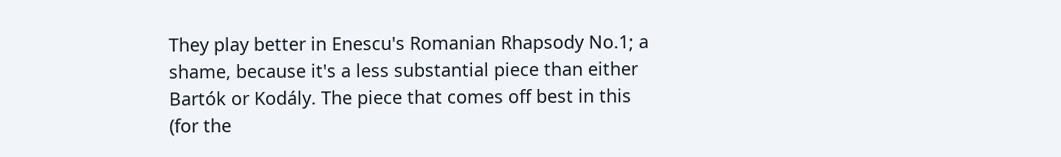They play better in Enescu's Romanian Rhapsody No.1; a shame, because it's a less substantial piece than either Bartók or Kodály. The piece that comes off best in this (for the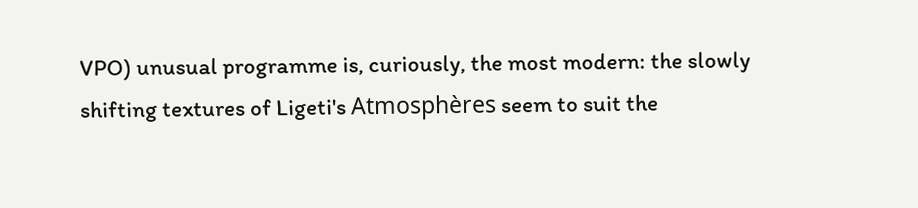VPO) unusual programme is, curiously, the most modern: the slowly shifting textures of Ligeti's Atmosphères seem to suit the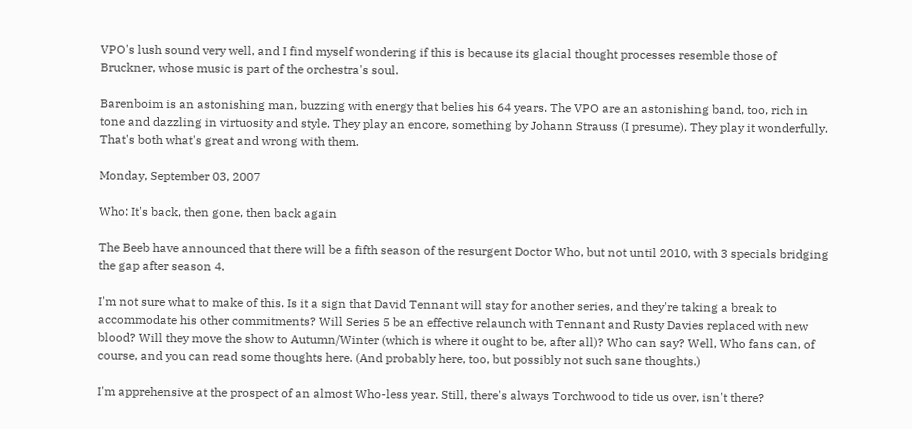VPO's lush sound very well, and I find myself wondering if this is because its glacial thought processes resemble those of Bruckner, whose music is part of the orchestra's soul.

Barenboim is an astonishing man, buzzing with energy that belies his 64 years. The VPO are an astonishing band, too, rich in tone and dazzling in virtuosity and style. They play an encore, something by Johann Strauss (I presume). They play it wonderfully. That's both what's great and wrong with them.

Monday, September 03, 2007

Who: It's back, then gone, then back again

The Beeb have announced that there will be a fifth season of the resurgent Doctor Who, but not until 2010, with 3 specials bridging the gap after season 4.

I'm not sure what to make of this. Is it a sign that David Tennant will stay for another series, and they're taking a break to accommodate his other commitments? Will Series 5 be an effective relaunch with Tennant and Rusty Davies replaced with new blood? Will they move the show to Autumn/Winter (which is where it ought to be, after all)? Who can say? Well, Who fans can, of course, and you can read some thoughts here. (And probably here, too, but possibly not such sane thoughts.)

I'm apprehensive at the prospect of an almost Who-less year. Still, there's always Torchwood to tide us over, isn't there?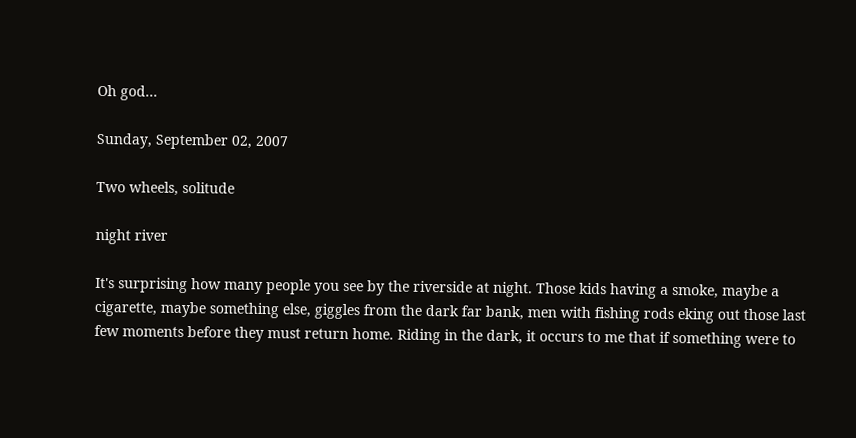Oh god...

Sunday, September 02, 2007

Two wheels, solitude

night river

It's surprising how many people you see by the riverside at night. Those kids having a smoke, maybe a cigarette, maybe something else, giggles from the dark far bank, men with fishing rods eking out those last few moments before they must return home. Riding in the dark, it occurs to me that if something were to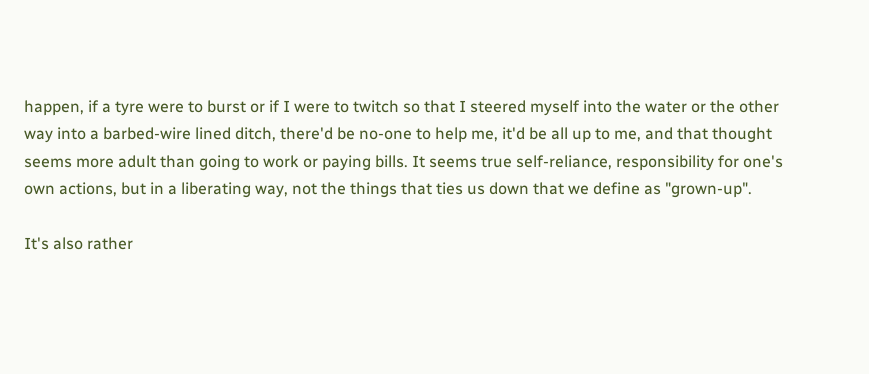happen, if a tyre were to burst or if I were to twitch so that I steered myself into the water or the other way into a barbed-wire lined ditch, there'd be no-one to help me, it'd be all up to me, and that thought seems more adult than going to work or paying bills. It seems true self-reliance, responsibility for one's own actions, but in a liberating way, not the things that ties us down that we define as "grown-up".

It's also rather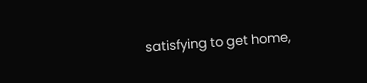satisfying to get home,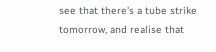see that there's a tube strike tomorrow, and realise that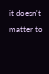it doesn't matter to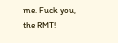me. Fuck you, the RMT!